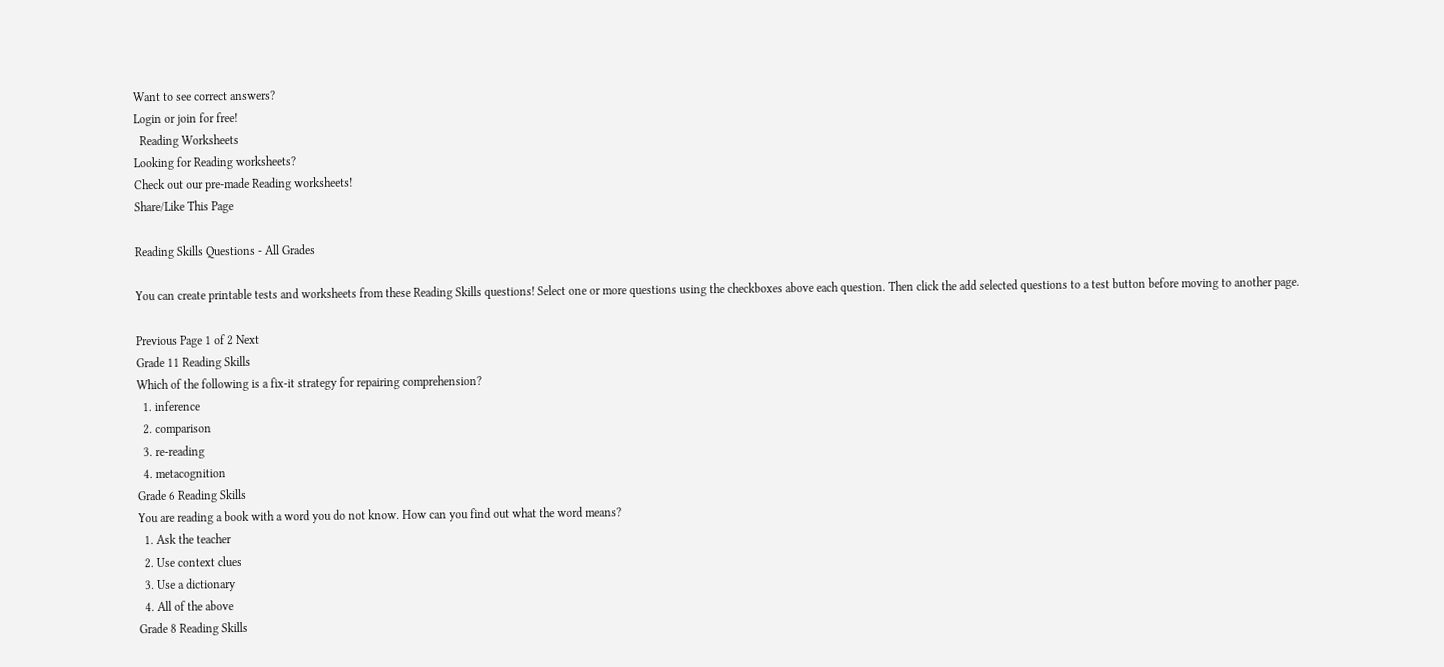Want to see correct answers?
Login or join for free!
  Reading Worksheets
Looking for Reading worksheets?
Check out our pre-made Reading worksheets!
Share/Like This Page

Reading Skills Questions - All Grades

You can create printable tests and worksheets from these Reading Skills questions! Select one or more questions using the checkboxes above each question. Then click the add selected questions to a test button before moving to another page.

Previous Page 1 of 2 Next
Grade 11 Reading Skills
Which of the following is a fix-it strategy for repairing comprehension?
  1. inference
  2. comparison
  3. re-reading
  4. metacognition
Grade 6 Reading Skills
You are reading a book with a word you do not know. How can you find out what the word means?
  1. Ask the teacher
  2. Use context clues
  3. Use a dictionary
  4. All of the above
Grade 8 Reading Skills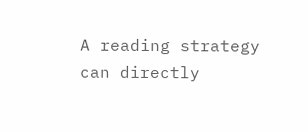A reading strategy can directly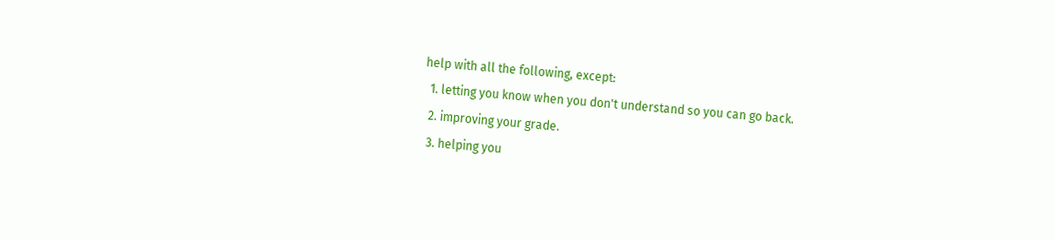help with all the following, except:
  1. letting you know when you don't understand so you can go back.
  2. improving your grade.
  3. helping you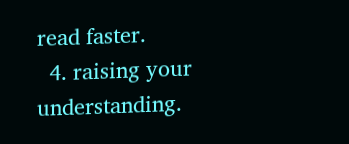read faster.
  4. raising your understanding.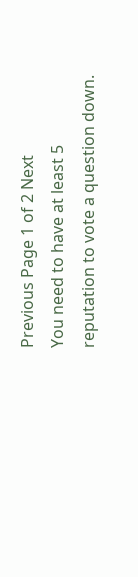Previous Page 1 of 2 Next
You need to have at least 5 reputation to vote a question down.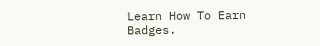Learn How To Earn Badges.